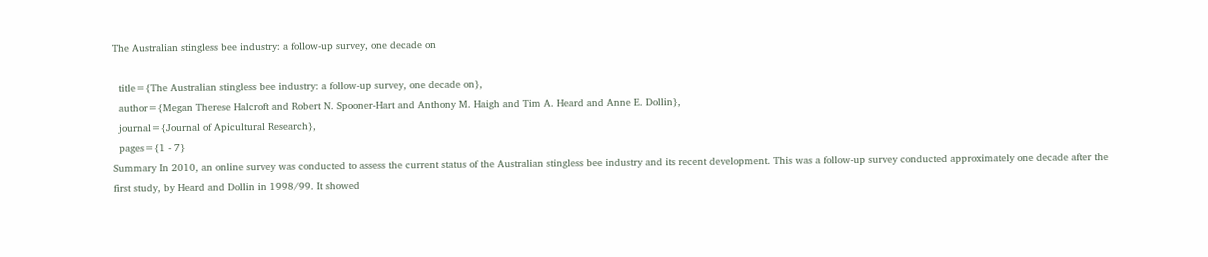The Australian stingless bee industry: a follow-up survey, one decade on

  title={The Australian stingless bee industry: a follow-up survey, one decade on},
  author={Megan Therese Halcroft and Robert N. Spooner-Hart and Anthony M. Haigh and Tim A. Heard and Anne E. Dollin},
  journal={Journal of Apicultural Research},
  pages={1 - 7}
Summary In 2010, an online survey was conducted to assess the current status of the Australian stingless bee industry and its recent development. This was a follow-up survey conducted approximately one decade after the first study, by Heard and Dollin in 1998/99. It showed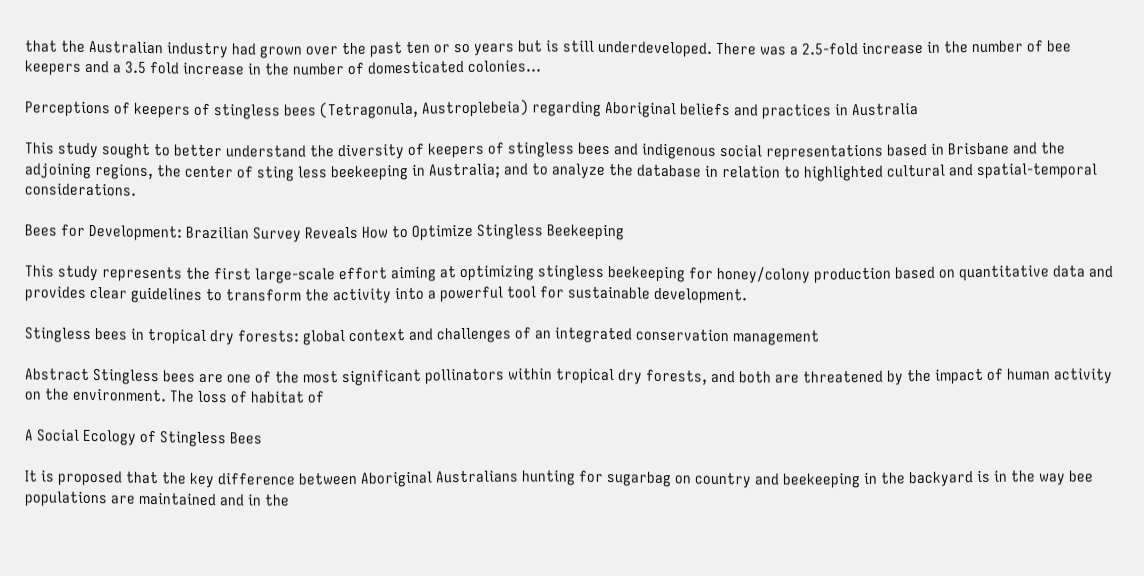that the Australian industry had grown over the past ten or so years but is still underdeveloped. There was a 2.5-fold increase in the number of bee keepers and a 3.5 fold increase in the number of domesticated colonies…

Perceptions of keepers of stingless bees (Tetragonula, Austroplebeia) regarding Aboriginal beliefs and practices in Australia

This study sought to better understand the diversity of keepers of stingless bees and indigenous social representations based in Brisbane and the adjoining regions, the center of sting less beekeeping in Australia; and to analyze the database in relation to highlighted cultural and spatial-temporal considerations.

Bees for Development: Brazilian Survey Reveals How to Optimize Stingless Beekeeping

This study represents the first large-scale effort aiming at optimizing stingless beekeeping for honey/colony production based on quantitative data and provides clear guidelines to transform the activity into a powerful tool for sustainable development.

Stingless bees in tropical dry forests: global context and challenges of an integrated conservation management

Abstract Stingless bees are one of the most significant pollinators within tropical dry forests, and both are threatened by the impact of human activity on the environment. The loss of habitat of

A Social Ecology of Stingless Bees

It is proposed that the key difference between Aboriginal Australians hunting for sugarbag on country and beekeeping in the backyard is in the way bee populations are maintained and in the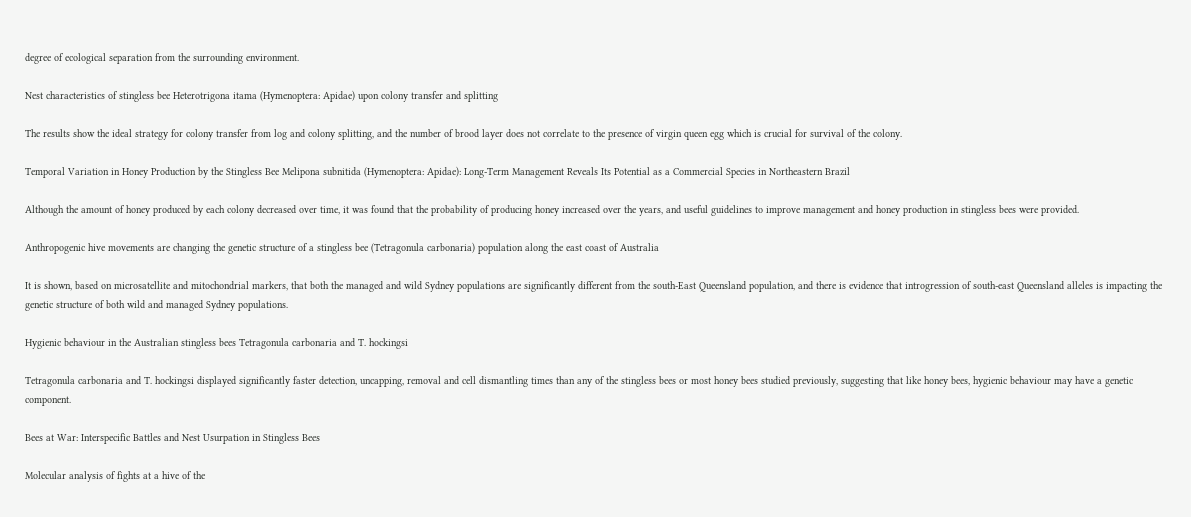degree of ecological separation from the surrounding environment.

Nest characteristics of stingless bee Heterotrigona itama (Hymenoptera: Apidae) upon colony transfer and splitting

The results show the ideal strategy for colony transfer from log and colony splitting, and the number of brood layer does not correlate to the presence of virgin queen egg which is crucial for survival of the colony.

Temporal Variation in Honey Production by the Stingless Bee Melipona subnitida (Hymenoptera: Apidae): Long-Term Management Reveals Its Potential as a Commercial Species in Northeastern Brazil

Although the amount of honey produced by each colony decreased over time, it was found that the probability of producing honey increased over the years, and useful guidelines to improve management and honey production in stingless bees were provided.

Anthropogenic hive movements are changing the genetic structure of a stingless bee (Tetragonula carbonaria) population along the east coast of Australia

It is shown, based on microsatellite and mitochondrial markers, that both the managed and wild Sydney populations are significantly different from the south-East Queensland population, and there is evidence that introgression of south-east Queensland alleles is impacting the genetic structure of both wild and managed Sydney populations.

Hygienic behaviour in the Australian stingless bees Tetragonula carbonaria and T. hockingsi

Tetragonula carbonaria and T. hockingsi displayed significantly faster detection, uncapping, removal and cell dismantling times than any of the stingless bees or most honey bees studied previously, suggesting that like honey bees, hygienic behaviour may have a genetic component.

Bees at War: Interspecific Battles and Nest Usurpation in Stingless Bees

Molecular analysis of fights at a hive of the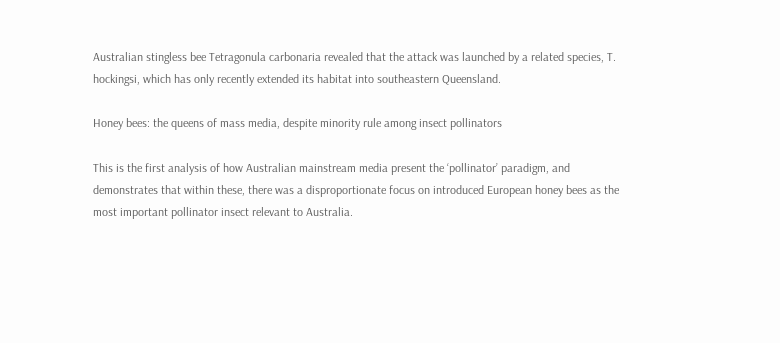Australian stingless bee Tetragonula carbonaria revealed that the attack was launched by a related species, T. hockingsi, which has only recently extended its habitat into southeastern Queensland.

Honey bees: the queens of mass media, despite minority rule among insect pollinators

This is the first analysis of how Australian mainstream media present the ‘pollinator’ paradigm, and demonstrates that within these, there was a disproportionate focus on introduced European honey bees as the most important pollinator insect relevant to Australia.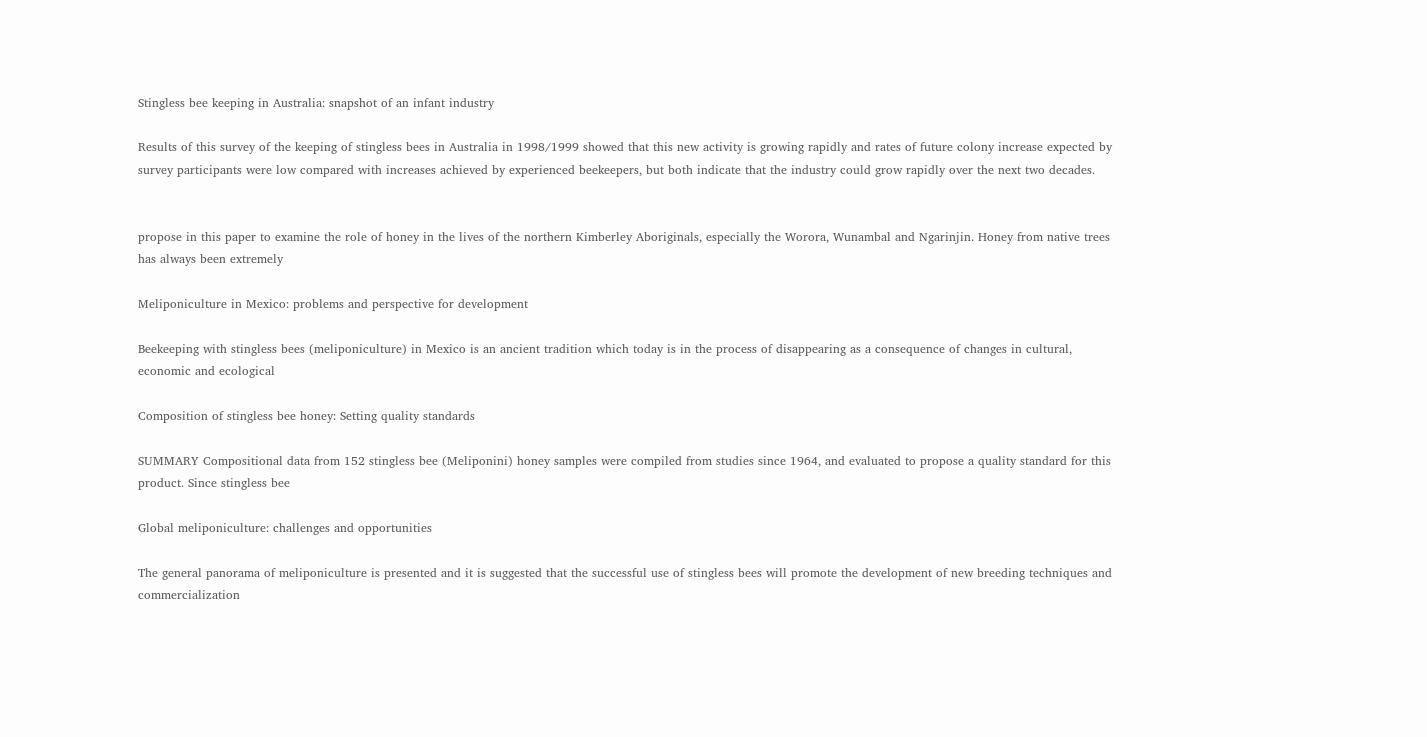Stingless bee keeping in Australia: snapshot of an infant industry

Results of this survey of the keeping of stingless bees in Australia in 1998/1999 showed that this new activity is growing rapidly and rates of future colony increase expected by survey participants were low compared with increases achieved by experienced beekeepers, but both indicate that the industry could grow rapidly over the next two decades.


propose in this paper to examine the role of honey in the lives of the northern Kimberley Aboriginals, especially the Worora, Wunambal and Ngarinjin. Honey from native trees has always been extremely

Meliponiculture in Mexico: problems and perspective for development

Beekeeping with stingless bees (meliponiculture) in Mexico is an ancient tradition which today is in the process of disappearing as a consequence of changes in cultural, economic and ecological

Composition of stingless bee honey: Setting quality standards

SUMMARY Compositional data from 152 stingless bee (Meliponini) honey samples were compiled from studies since 1964, and evaluated to propose a quality standard for this product. Since stingless bee

Global meliponiculture: challenges and opportunities

The general panorama of meliponiculture is presented and it is suggested that the successful use of stingless bees will promote the development of new breeding techniques and commercialization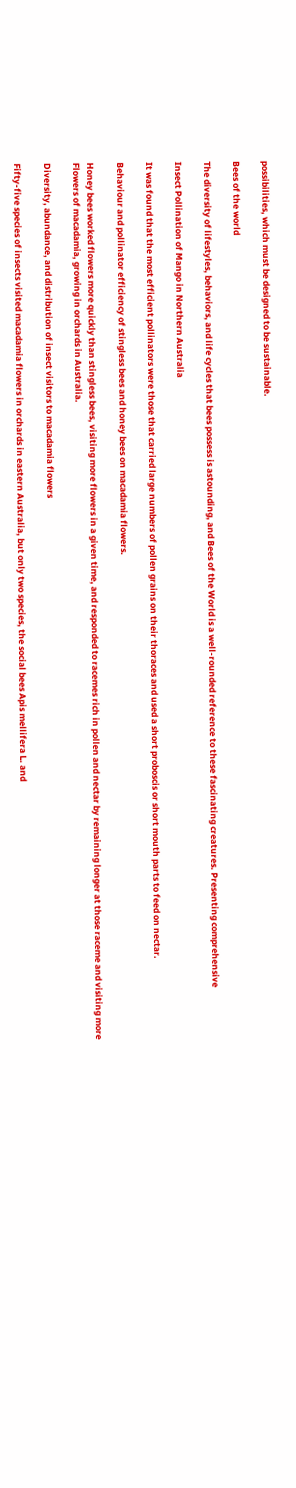possibilities, which must be designed to be sustainable.

Bees of the world

The diversity of lifestyles, behaviors, and life cycles that bees possess is astounding, and Bees of the World is a well-rounded reference to these fascinating creatures. Presenting comprehensive

Insect Pollination of Mango in Northern Australia

It was found that the most efficient pollinators were those that carried large numbers of pollen grains on their thoraces and used a short proboscis or short mouth parts to feed on nectar.

Behaviour and pollinator efficiency of stingless bees and honey bees on macadamia flowers.

Honey bees worked flowers more quickly than stingless bees, visiting more flowers in a given time, and responded to racemes rich in pollen and nectar by remaining longer at those raceme and visiting more Flowers of macadamia, growing in orchards in Australia.

Diversity, abundance, and distribution of insect visitors to macadamia flowers

Fifty-five species of insects visited macadamia flowers in orchards in eastern Australia, but only two species, the social bees Apis mellifera L. and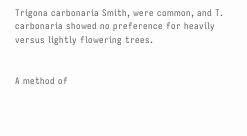Trigona carbonaria Smith, were common, and T. carbonaria showed no preference for heavily versus lightly flowering trees.


A method of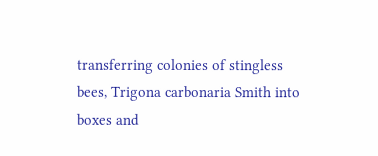transferring colonies of stingless bees, Trigona carbonaria Smith into boxes and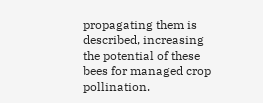propagating them is described, increasing the potential of these bees for managed crop pollination.